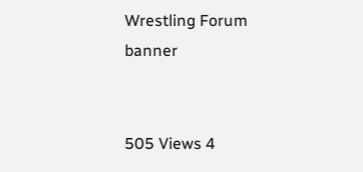Wrestling Forum banner


505 Views 4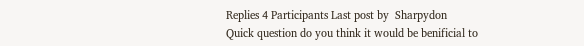Replies 4 Participants Last post by  Sharpydon
Quick question do you think it would be benificial to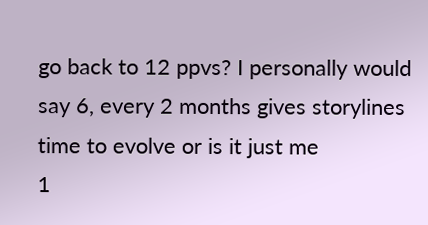go back to 12 ppvs? I personally would say 6, every 2 months gives storylines time to evolve or is it just me
1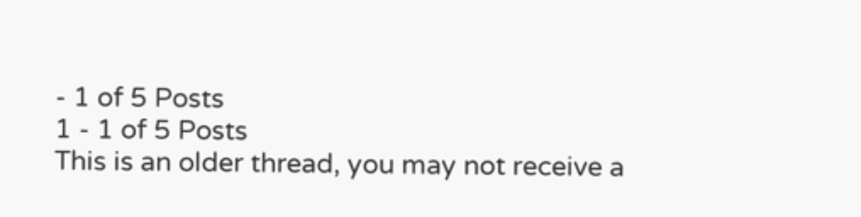- 1 of 5 Posts
1 - 1 of 5 Posts
This is an older thread, you may not receive a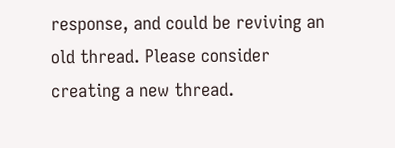response, and could be reviving an old thread. Please consider creating a new thread.